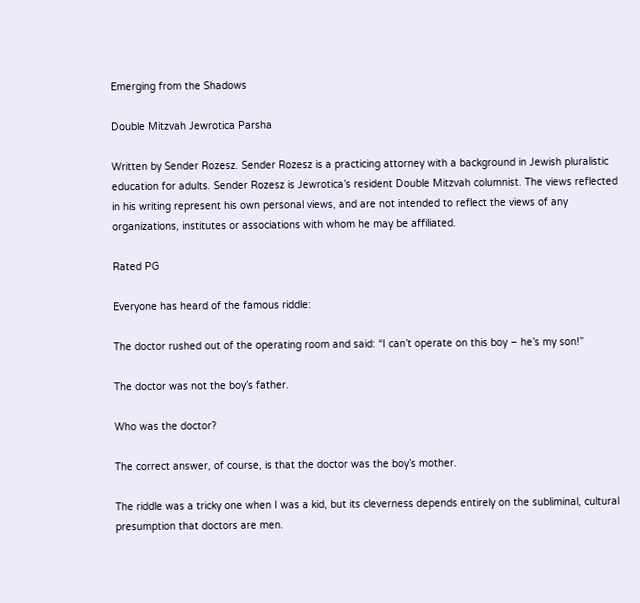Emerging from the Shadows

Double Mitzvah Jewrotica Parsha

Written by Sender Rozesz. Sender Rozesz is a practicing attorney with a background in Jewish pluralistic education for adults. Sender Rozesz is Jewrotica’s resident Double Mitzvah columnist. The views reflected in his writing represent his own personal views, and are not intended to reflect the views of any organizations, institutes or associations with whom he may be affiliated.

Rated PG

Everyone has heard of the famous riddle:

The doctor rushed out of the operating room and said: “I can’t operate on this boy – he’s my son!”

The doctor was not the boy’s father.

Who was the doctor?

The correct answer, of course, is that the doctor was the boy’s mother.

The riddle was a tricky one when I was a kid, but its cleverness depends entirely on the subliminal, cultural presumption that doctors are men.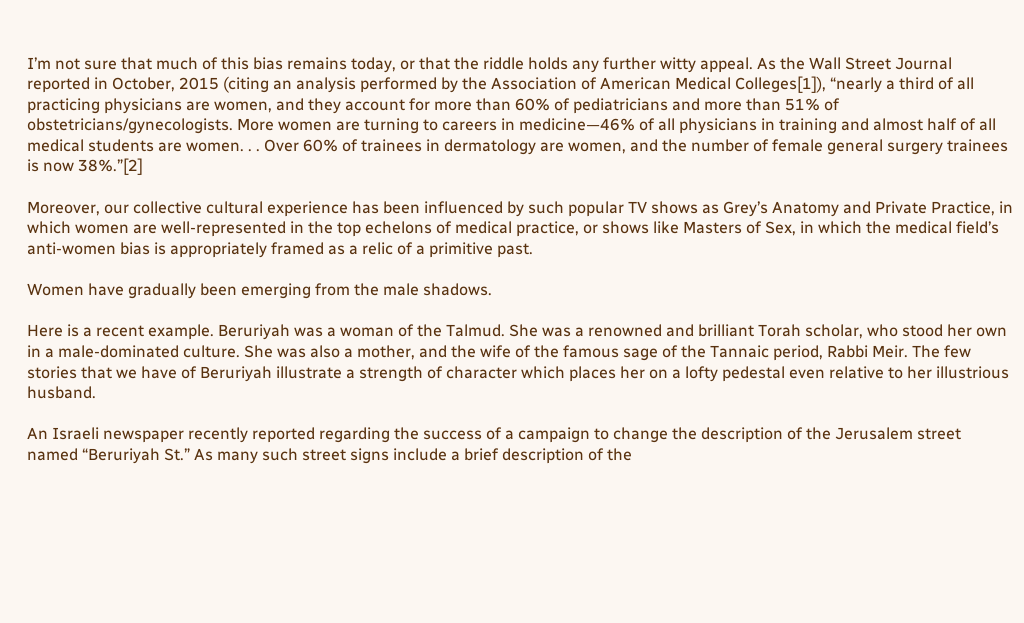I’m not sure that much of this bias remains today, or that the riddle holds any further witty appeal. As the Wall Street Journal reported in October, 2015 (citing an analysis performed by the Association of American Medical Colleges[1]), “nearly a third of all practicing physicians are women, and they account for more than 60% of pediatricians and more than 51% of obstetricians/gynecologists. More women are turning to careers in medicine—46% of all physicians in training and almost half of all medical students are women. . . Over 60% of trainees in dermatology are women, and the number of female general surgery trainees is now 38%.”[2]

Moreover, our collective cultural experience has been influenced by such popular TV shows as Grey’s Anatomy and Private Practice, in which women are well-represented in the top echelons of medical practice, or shows like Masters of Sex, in which the medical field’s anti-women bias is appropriately framed as a relic of a primitive past.

Women have gradually been emerging from the male shadows.

Here is a recent example. Beruriyah was a woman of the Talmud. She was a renowned and brilliant Torah scholar, who stood her own in a male-dominated culture. She was also a mother, and the wife of the famous sage of the Tannaic period, Rabbi Meir. The few stories that we have of Beruriyah illustrate a strength of character which places her on a lofty pedestal even relative to her illustrious husband.

An Israeli newspaper recently reported regarding the success of a campaign to change the description of the Jerusalem street named “Beruriyah St.” As many such street signs include a brief description of the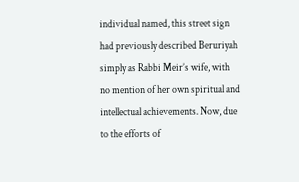individual named, this street sign had previously described Beruriyah simply as Rabbi Meir’s wife, with no mention of her own spiritual and intellectual achievements. Now, due to the efforts of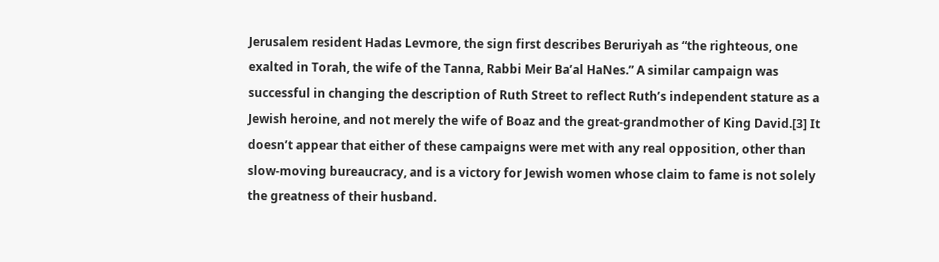Jerusalem resident Hadas Levmore, the sign first describes Beruriyah as “the righteous, one exalted in Torah, the wife of the Tanna, Rabbi Meir Ba’al HaNes.” A similar campaign was successful in changing the description of Ruth Street to reflect Ruth’s independent stature as a Jewish heroine, and not merely the wife of Boaz and the great-grandmother of King David.[3] It doesn’t appear that either of these campaigns were met with any real opposition, other than slow-moving bureaucracy, and is a victory for Jewish women whose claim to fame is not solely the greatness of their husband.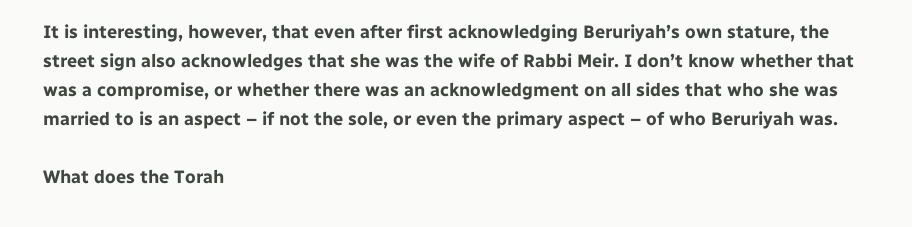It is interesting, however, that even after first acknowledging Beruriyah’s own stature, the street sign also acknowledges that she was the wife of Rabbi Meir. I don’t know whether that was a compromise, or whether there was an acknowledgment on all sides that who she was married to is an aspect – if not the sole, or even the primary aspect – of who Beruriyah was.

What does the Torah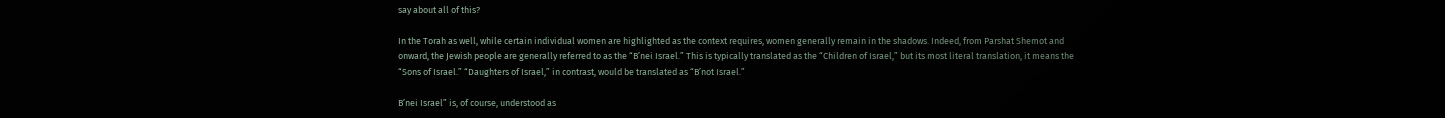say about all of this?

In the Torah as well, while certain individual women are highlighted as the context requires, women generally remain in the shadows. Indeed, from Parshat Shemot and onward, the Jewish people are generally referred to as the “B’nei Israel.” This is typically translated as the “Children of Israel,” but its most literal translation, it means the “Sons of Israel.” “Daughters of Israel,” in contrast, would be translated as “B’not Israel.”

B’nei Israel” is, of course, understood as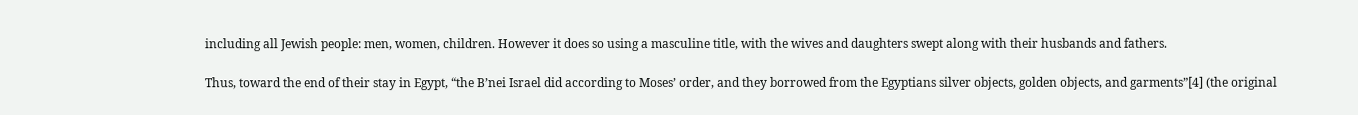including all Jewish people: men, women, children. However it does so using a masculine title, with the wives and daughters swept along with their husbands and fathers.

Thus, toward the end of their stay in Egypt, “the B’nei Israel did according to Moses’ order, and they borrowed from the Egyptians silver objects, golden objects, and garments”[4] (the original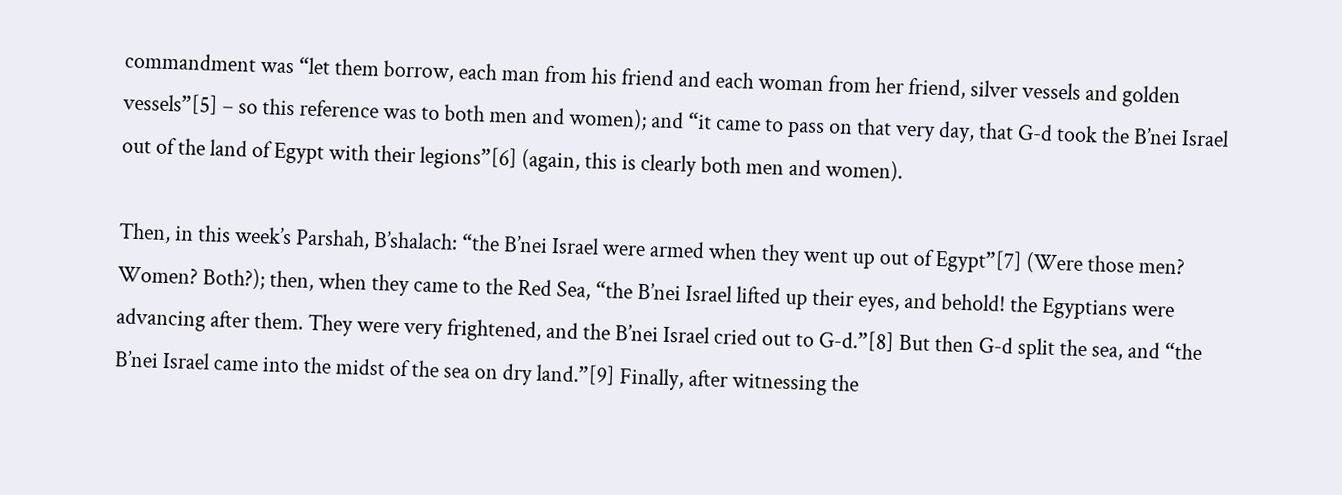commandment was “let them borrow, each man from his friend and each woman from her friend, silver vessels and golden vessels”[5] – so this reference was to both men and women); and “it came to pass on that very day, that G-d took the B’nei Israel out of the land of Egypt with their legions”[6] (again, this is clearly both men and women).

Then, in this week’s Parshah, B’shalach: “the B’nei Israel were armed when they went up out of Egypt”[7] (Were those men? Women? Both?); then, when they came to the Red Sea, “the B’nei Israel lifted up their eyes, and behold! the Egyptians were advancing after them. They were very frightened, and the B’nei Israel cried out to G-d.”[8] But then G-d split the sea, and “the B’nei Israel came into the midst of the sea on dry land.”[9] Finally, after witnessing the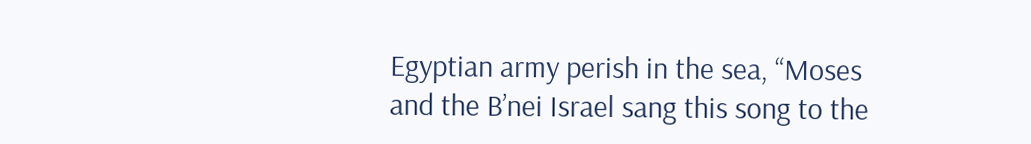Egyptian army perish in the sea, “Moses and the B’nei Israel sang this song to the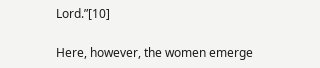Lord.”[10]

Here, however, the women emerge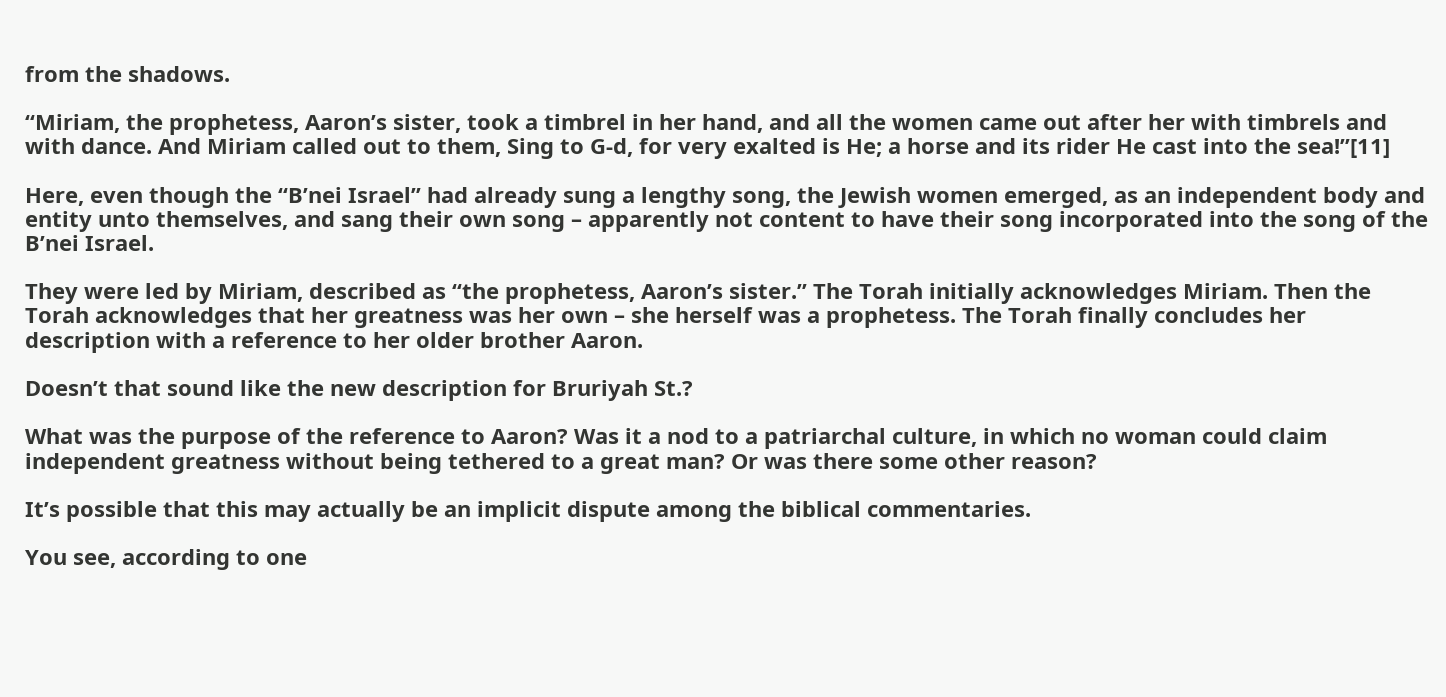from the shadows.

“Miriam, the prophetess, Aaron’s sister, took a timbrel in her hand, and all the women came out after her with timbrels and with dance. And Miriam called out to them, Sing to G-d, for very exalted is He; a horse and its rider He cast into the sea!”[11]

Here, even though the “B’nei Israel” had already sung a lengthy song, the Jewish women emerged, as an independent body and entity unto themselves, and sang their own song – apparently not content to have their song incorporated into the song of the B’nei Israel.

They were led by Miriam, described as “the prophetess, Aaron’s sister.” The Torah initially acknowledges Miriam. Then the Torah acknowledges that her greatness was her own – she herself was a prophetess. The Torah finally concludes her description with a reference to her older brother Aaron.

Doesn’t that sound like the new description for Bruriyah St.?

What was the purpose of the reference to Aaron? Was it a nod to a patriarchal culture, in which no woman could claim independent greatness without being tethered to a great man? Or was there some other reason?

It’s possible that this may actually be an implicit dispute among the biblical commentaries.

You see, according to one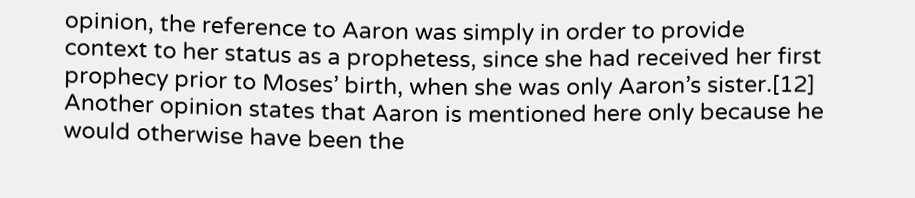opinion, the reference to Aaron was simply in order to provide context to her status as a prophetess, since she had received her first prophecy prior to Moses’ birth, when she was only Aaron’s sister.[12] Another opinion states that Aaron is mentioned here only because he would otherwise have been the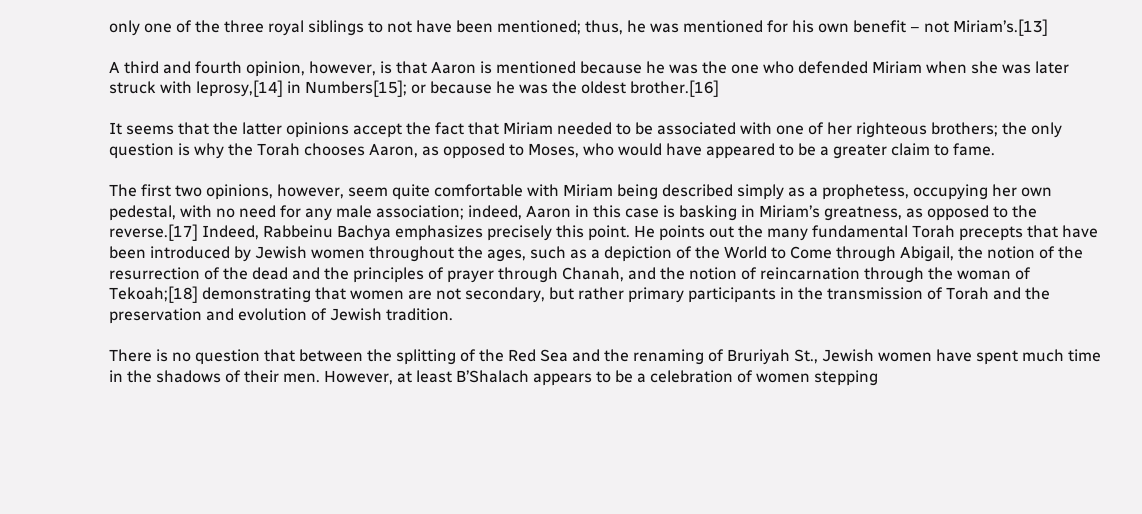only one of the three royal siblings to not have been mentioned; thus, he was mentioned for his own benefit – not Miriam’s.[13]

A third and fourth opinion, however, is that Aaron is mentioned because he was the one who defended Miriam when she was later struck with leprosy,[14] in Numbers[15]; or because he was the oldest brother.[16]

It seems that the latter opinions accept the fact that Miriam needed to be associated with one of her righteous brothers; the only question is why the Torah chooses Aaron, as opposed to Moses, who would have appeared to be a greater claim to fame.

The first two opinions, however, seem quite comfortable with Miriam being described simply as a prophetess, occupying her own pedestal, with no need for any male association; indeed, Aaron in this case is basking in Miriam’s greatness, as opposed to the reverse.[17] Indeed, Rabbeinu Bachya emphasizes precisely this point. He points out the many fundamental Torah precepts that have been introduced by Jewish women throughout the ages, such as a depiction of the World to Come through Abigail, the notion of the resurrection of the dead and the principles of prayer through Chanah, and the notion of reincarnation through the woman of Tekoah;[18] demonstrating that women are not secondary, but rather primary participants in the transmission of Torah and the preservation and evolution of Jewish tradition.

There is no question that between the splitting of the Red Sea and the renaming of Bruriyah St., Jewish women have spent much time in the shadows of their men. However, at least B’Shalach appears to be a celebration of women stepping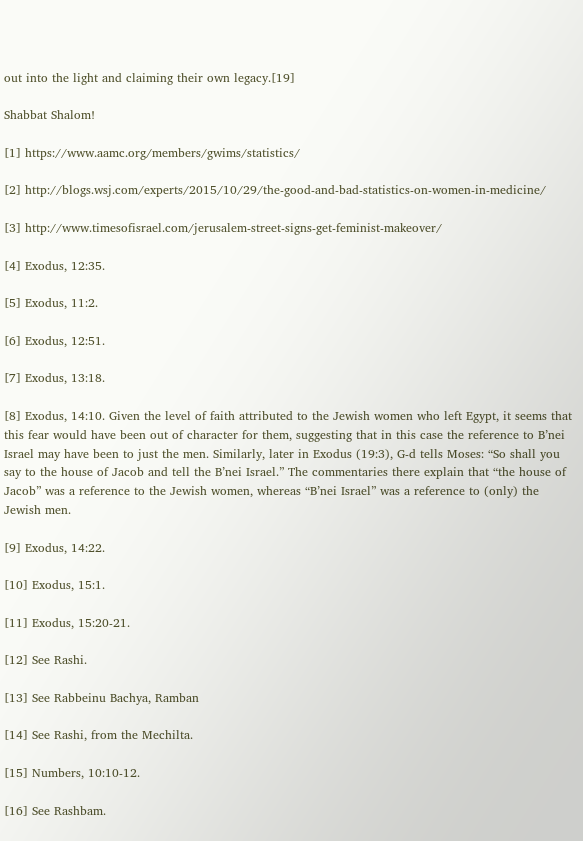out into the light and claiming their own legacy.[19]

Shabbat Shalom!

[1] https://www.aamc.org/members/gwims/statistics/

[2] http://blogs.wsj.com/experts/2015/10/29/the-good-and-bad-statistics-on-women-in-medicine/

[3] http://www.timesofisrael.com/jerusalem-street-signs-get-feminist-makeover/

[4] Exodus, 12:35.

[5] Exodus, 11:2.

[6] Exodus, 12:51.

[7] Exodus, 13:18.

[8] Exodus, 14:10. Given the level of faith attributed to the Jewish women who left Egypt, it seems that this fear would have been out of character for them, suggesting that in this case the reference to B’nei Israel may have been to just the men. Similarly, later in Exodus (19:3), G-d tells Moses: “So shall you say to the house of Jacob and tell the B’nei Israel.” The commentaries there explain that “the house of Jacob” was a reference to the Jewish women, whereas “B’nei Israel” was a reference to (only) the Jewish men.

[9] Exodus, 14:22.

[10] Exodus, 15:1.

[11] Exodus, 15:20-21.

[12] See Rashi.

[13] See Rabbeinu Bachya, Ramban

[14] See Rashi, from the Mechilta.

[15] Numbers, 10:10-12.

[16] See Rashbam.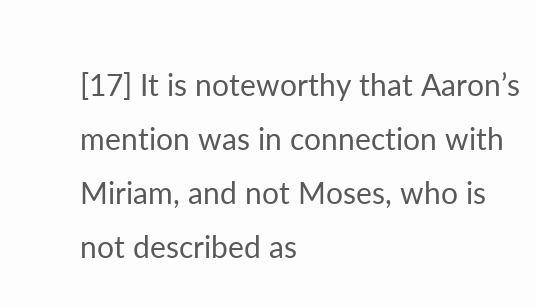[17] It is noteworthy that Aaron’s mention was in connection with Miriam, and not Moses, who is not described as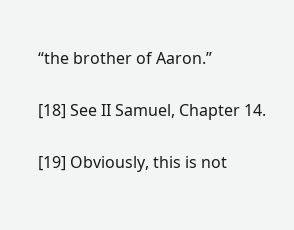“the brother of Aaron.”

[18] See II Samuel, Chapter 14.

[19] Obviously, this is not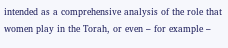intended as a comprehensive analysis of the role that women play in the Torah, or even – for example –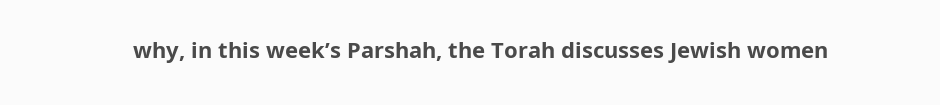why, in this week’s Parshah, the Torah discusses Jewish women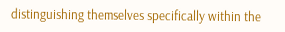distinguishing themselves specifically within the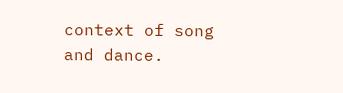context of song and dance.